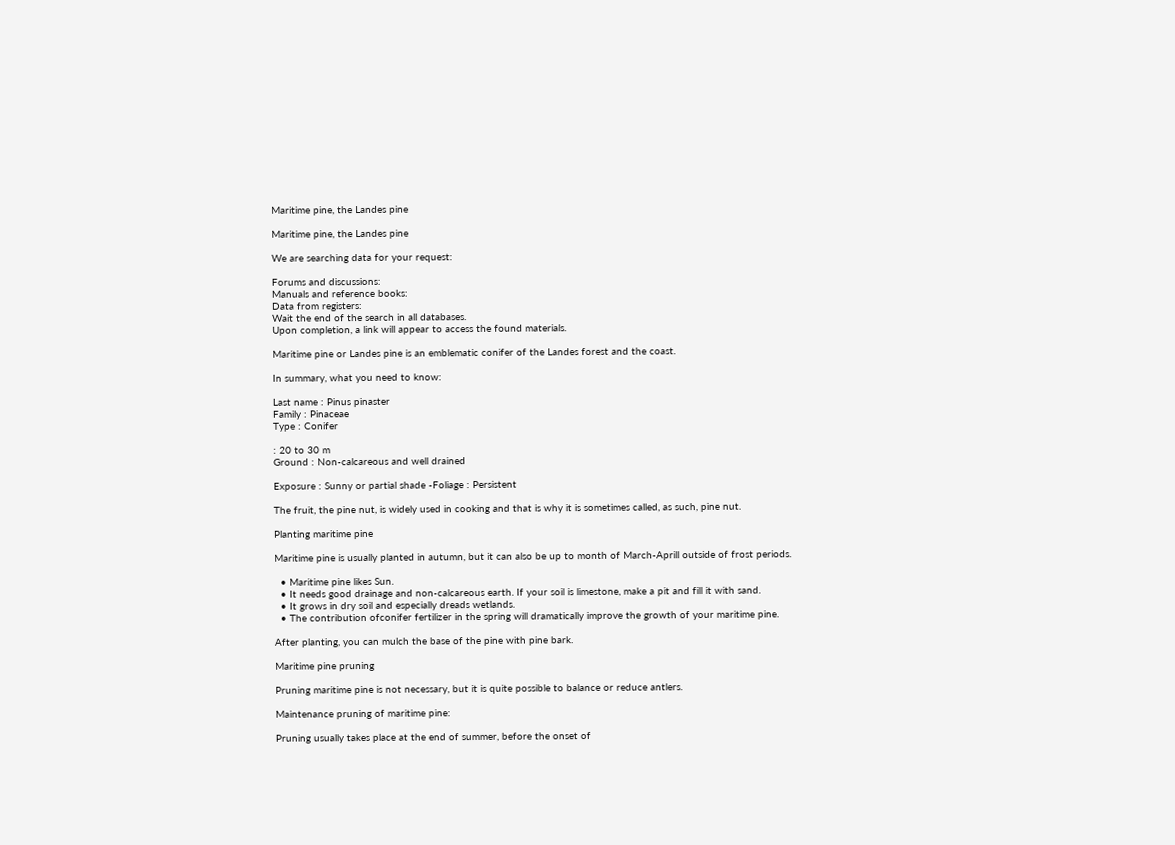Maritime pine, the Landes pine

Maritime pine, the Landes pine

We are searching data for your request:

Forums and discussions:
Manuals and reference books:
Data from registers:
Wait the end of the search in all databases.
Upon completion, a link will appear to access the found materials.

Maritime pine or Landes pine is an emblematic conifer of the Landes forest and the coast.

In summary, what you need to know:

Last name : Pinus pinaster
Family : Pinaceae
Type : Conifer

: 20 to 30 m
Ground : Non-calcareous and well drained

Exposure : Sunny or partial shade -Foliage : Persistent

The fruit, the pine nut, is widely used in cooking and that is why it is sometimes called, as such, pine nut.

Planting maritime pine

Maritime pine is usually planted in autumn, but it can also be up to month of March-Aprill outside of frost periods.

  • Maritime pine likes Sun.
  • It needs good drainage and non-calcareous earth. If your soil is limestone, make a pit and fill it with sand.
  • It grows in dry soil and especially dreads wetlands.
  • The contribution ofconifer fertilizer in the spring will dramatically improve the growth of your maritime pine.

After planting, you can mulch the base of the pine with pine bark.

Maritime pine pruning

Pruning maritime pine is not necessary, but it is quite possible to balance or reduce antlers.

Maintenance pruning of maritime pine:

Pruning usually takes place at the end of summer, before the onset of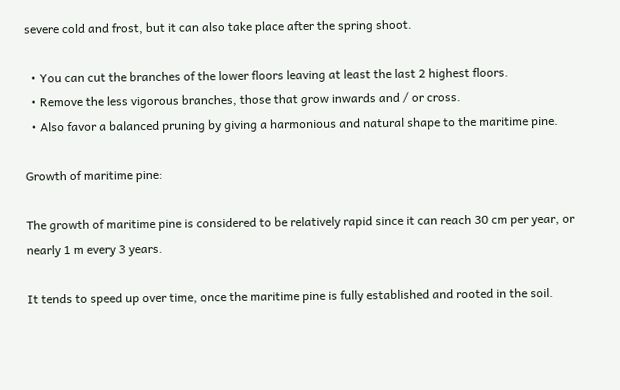severe cold and frost, but it can also take place after the spring shoot.

  • You can cut the branches of the lower floors leaving at least the last 2 highest floors.
  • Remove the less vigorous branches, those that grow inwards and / or cross.
  • Also favor a balanced pruning by giving a harmonious and natural shape to the maritime pine.

Growth of maritime pine:

The growth of maritime pine is considered to be relatively rapid since it can reach 30 cm per year, or nearly 1 m every 3 years.

It tends to speed up over time, once the maritime pine is fully established and rooted in the soil.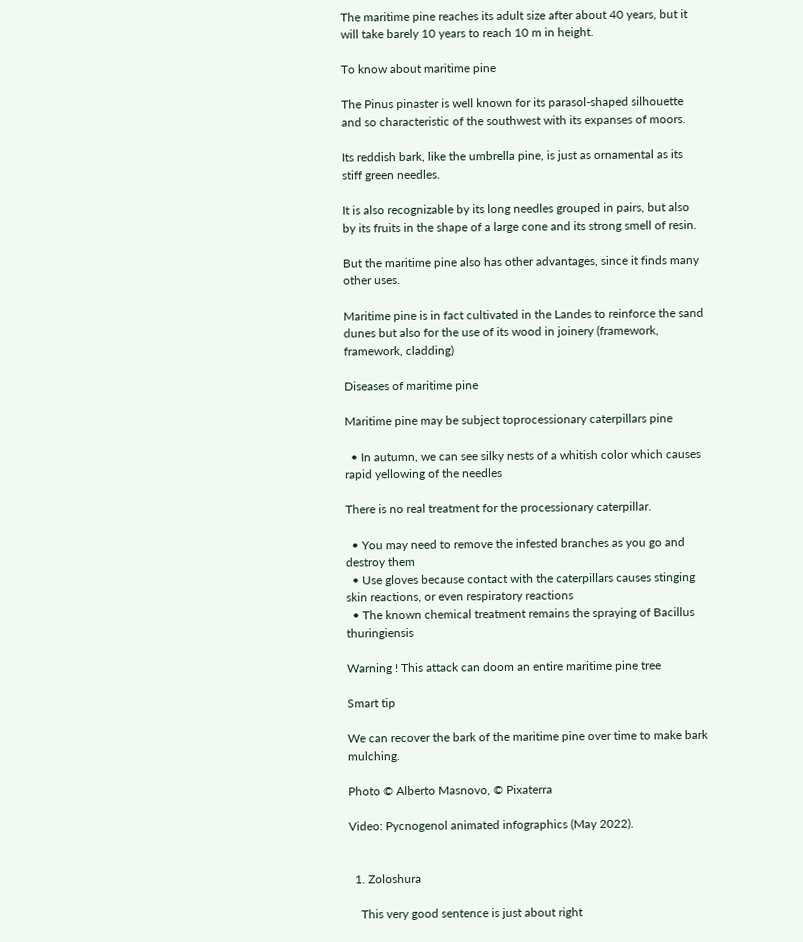The maritime pine reaches its adult size after about 40 years, but it will take barely 10 years to reach 10 m in height.

To know about maritime pine

The Pinus pinaster is well known for its parasol-shaped silhouette and so characteristic of the southwest with its expanses of moors.

Its reddish bark, like the umbrella pine, is just as ornamental as its stiff green needles.

It is also recognizable by its long needles grouped in pairs, but also by its fruits in the shape of a large cone and its strong smell of resin.

But the maritime pine also has other advantages, since it finds many other uses.

Maritime pine is in fact cultivated in the Landes to reinforce the sand dunes but also for the use of its wood in joinery (framework, framework, cladding)

Diseases of maritime pine

Maritime pine may be subject toprocessionary caterpillars pine

  • In autumn, we can see silky nests of a whitish color which causes rapid yellowing of the needles

There is no real treatment for the processionary caterpillar.

  • You may need to remove the infested branches as you go and destroy them
  • Use gloves because contact with the caterpillars causes stinging skin reactions, or even respiratory reactions
  • The known chemical treatment remains the spraying of Bacillus thuringiensis

Warning ! This attack can doom an entire maritime pine tree

Smart tip

We can recover the bark of the maritime pine over time to make bark mulching.

Photo © Alberto Masnovo, © Pixaterra

Video: Pycnogenol animated infographics (May 2022).


  1. Zoloshura

    This very good sentence is just about right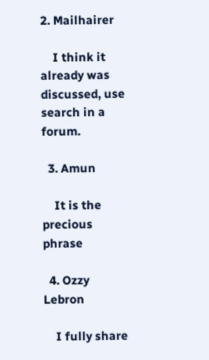2. Mailhairer

    I think it already was discussed, use search in a forum.

  3. Amun

    It is the precious phrase

  4. Ozzy Lebron

    I fully share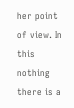her point of view. In this nothing there is a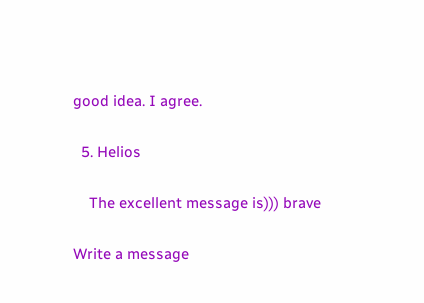good idea. I agree.

  5. Helios

    The excellent message is))) brave

Write a message